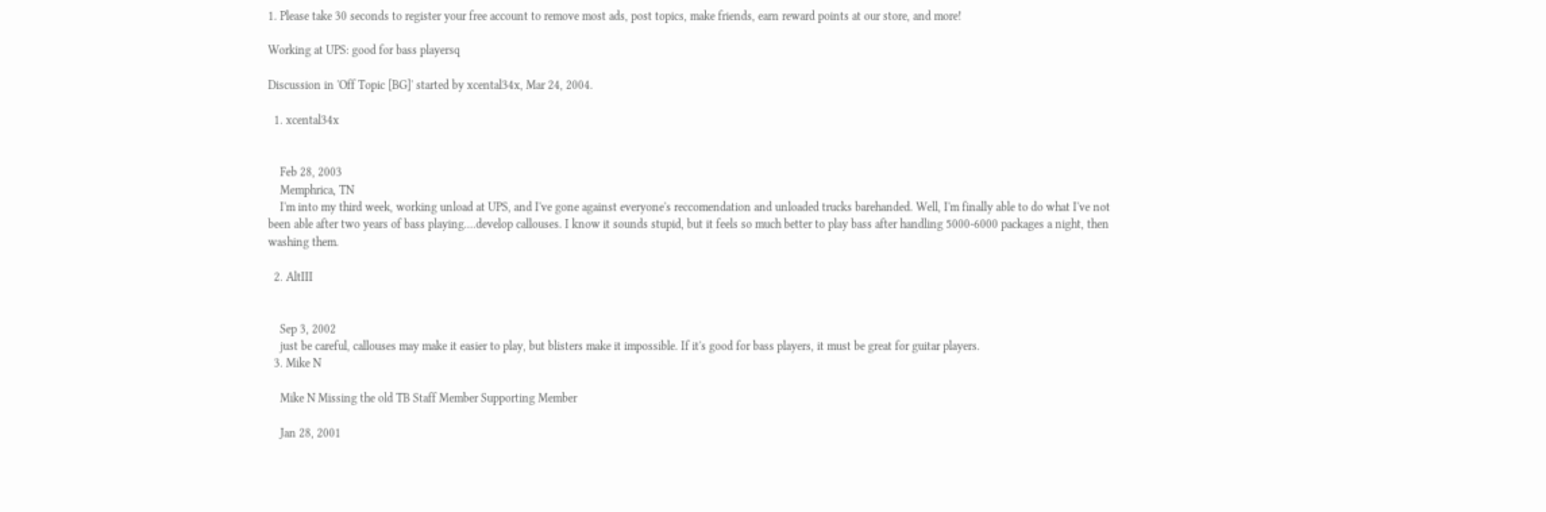1. Please take 30 seconds to register your free account to remove most ads, post topics, make friends, earn reward points at our store, and more!

Working at UPS: good for bass playersq

Discussion in 'Off Topic [BG]' started by xcental34x, Mar 24, 2004.

  1. xcental34x


    Feb 28, 2003
    Memphrica, TN
    I'm into my third week, working unload at UPS, and I've gone against everyone's reccomendation and unloaded trucks barehanded. Well, I'm finally able to do what I've not been able after two years of bass playing....develop callouses. I know it sounds stupid, but it feels so much better to play bass after handling 5000-6000 packages a night, then washing them.

  2. AltIII


    Sep 3, 2002
    just be careful, callouses may make it easier to play, but blisters make it impossible. If it's good for bass players, it must be great for guitar players.
  3. Mike N

    Mike N Missing the old TB Staff Member Supporting Member

    Jan 28, 2001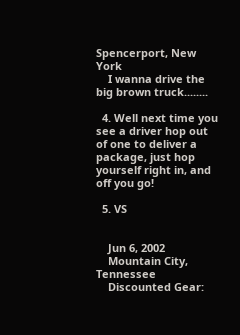Spencerport, New York
    I wanna drive the big brown truck........

  4. Well next time you see a driver hop out of one to deliver a package, just hop yourself right in, and off you go!

  5. VS


    Jun 6, 2002
    Mountain City, Tennessee
    Discounted Gear: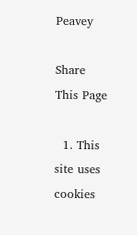Peavey

Share This Page

  1. This site uses cookies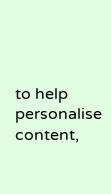to help personalise content,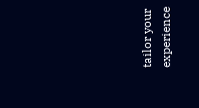tailor your experience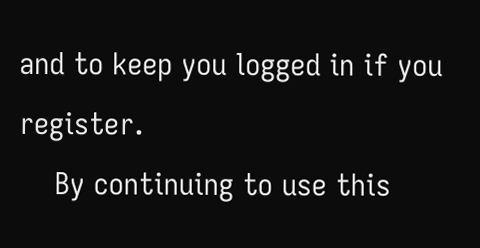and to keep you logged in if you register.
    By continuing to use this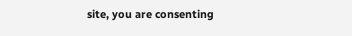site, you are consenting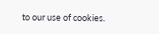to our use of cookies.